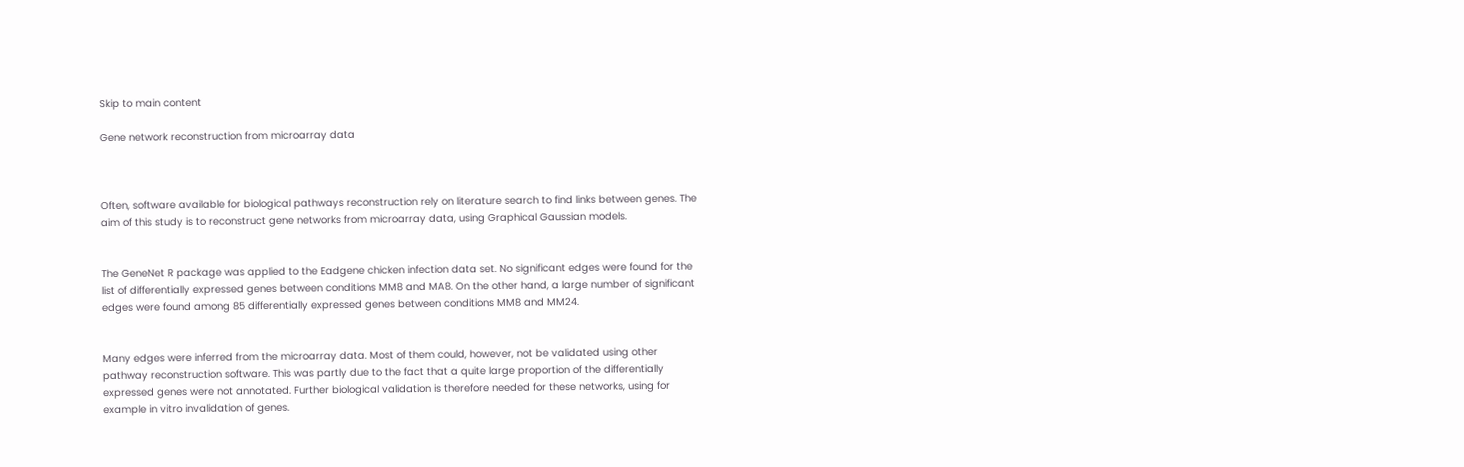Skip to main content

Gene network reconstruction from microarray data



Often, software available for biological pathways reconstruction rely on literature search to find links between genes. The aim of this study is to reconstruct gene networks from microarray data, using Graphical Gaussian models.


The GeneNet R package was applied to the Eadgene chicken infection data set. No significant edges were found for the list of differentially expressed genes between conditions MM8 and MA8. On the other hand, a large number of significant edges were found among 85 differentially expressed genes between conditions MM8 and MM24.


Many edges were inferred from the microarray data. Most of them could, however, not be validated using other pathway reconstruction software. This was partly due to the fact that a quite large proportion of the differentially expressed genes were not annotated. Further biological validation is therefore needed for these networks, using for example in vitro invalidation of genes.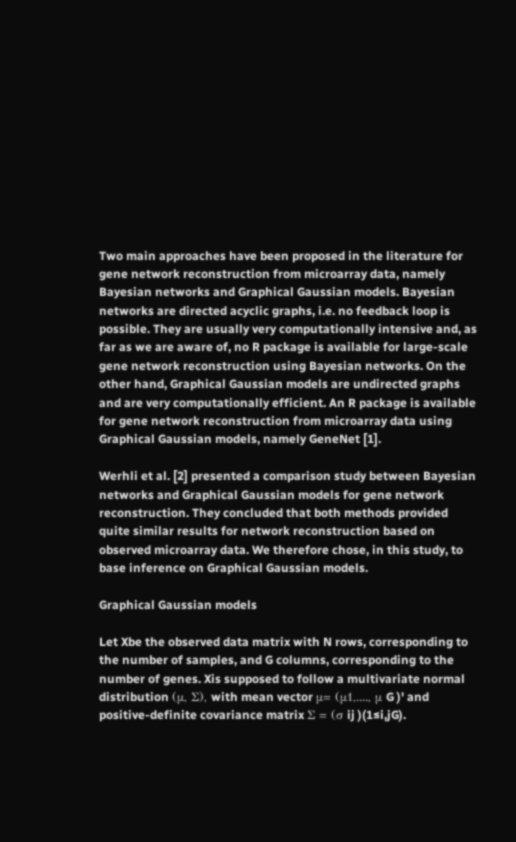Two main approaches have been proposed in the literature for gene network reconstruction from microarray data, namely Bayesian networks and Graphical Gaussian models. Bayesian networks are directed acyclic graphs, i.e. no feedback loop is possible. They are usually very computationally intensive and, as far as we are aware of, no R package is available for large-scale gene network reconstruction using Bayesian networks. On the other hand, Graphical Gaussian models are undirected graphs and are very computationally efficient. An R package is available for gene network reconstruction from microarray data using Graphical Gaussian models, namely GeneNet [1].

Werhli et al. [2] presented a comparison study between Bayesian networks and Graphical Gaussian models for gene network reconstruction. They concluded that both methods provided quite similar results for network reconstruction based on observed microarray data. We therefore chose, in this study, to base inference on Graphical Gaussian models.

Graphical Gaussian models

Let Xbe the observed data matrix with N rows, corresponding to the number of samples, and G columns, corresponding to the number of genes. Xis supposed to follow a multivariate normal distribution (μ, Σ), with mean vector μ= (μ1,...., μ G )' and positive-definite covariance matrix Σ = (σ ij )(1≤i,jG).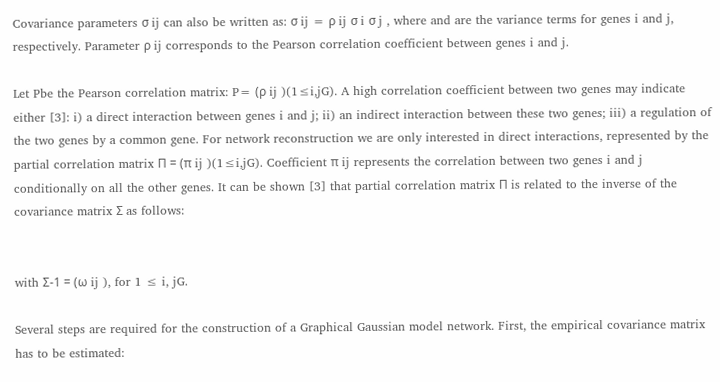Covariance parameters σ ij can also be written as: σ ij = ρ ij σ i σ j , where and are the variance terms for genes i and j, respectively. Parameter ρ ij corresponds to the Pearson correlation coefficient between genes i and j.

Let Pbe the Pearson correlation matrix: P= (ρ ij )(1≤i,jG). A high correlation coefficient between two genes may indicate either [3]: i) a direct interaction between genes i and j; ii) an indirect interaction between these two genes; iii) a regulation of the two genes by a common gene. For network reconstruction we are only interested in direct interactions, represented by the partial correlation matrix Π = (π ij )(1≤i,jG). Coefficient π ij represents the correlation between two genes i and j conditionally on all the other genes. It can be shown [3] that partial correlation matrix Π is related to the inverse of the covariance matrix Σ as follows:


with Σ-1 = (ω ij ), for 1 ≤ i, jG.

Several steps are required for the construction of a Graphical Gaussian model network. First, the empirical covariance matrix has to be estimated: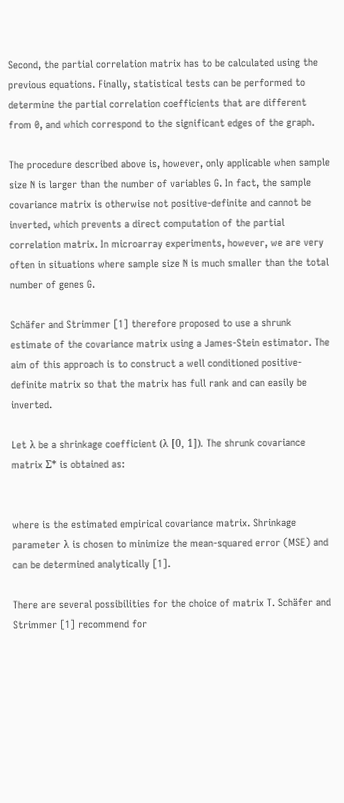Second, the partial correlation matrix has to be calculated using the previous equations. Finally, statistical tests can be performed to determine the partial correlation coefficients that are different from 0, and which correspond to the significant edges of the graph.

The procedure described above is, however, only applicable when sample size N is larger than the number of variables G. In fact, the sample covariance matrix is otherwise not positive-definite and cannot be inverted, which prevents a direct computation of the partial correlation matrix. In microarray experiments, however, we are very often in situations where sample size N is much smaller than the total number of genes G.

Schäfer and Strimmer [1] therefore proposed to use a shrunk estimate of the covariance matrix using a James-Stein estimator. The aim of this approach is to construct a well conditioned positive-definite matrix so that the matrix has full rank and can easily be inverted.

Let λ be a shrinkage coefficient (λ [0, 1]). The shrunk covariance matrix Σ* is obtained as:


where is the estimated empirical covariance matrix. Shrinkage parameter λ is chosen to minimize the mean-squared error (MSE) and can be determined analytically [1].

There are several possibilities for the choice of matrix T. Schäfer and Strimmer [1] recommend for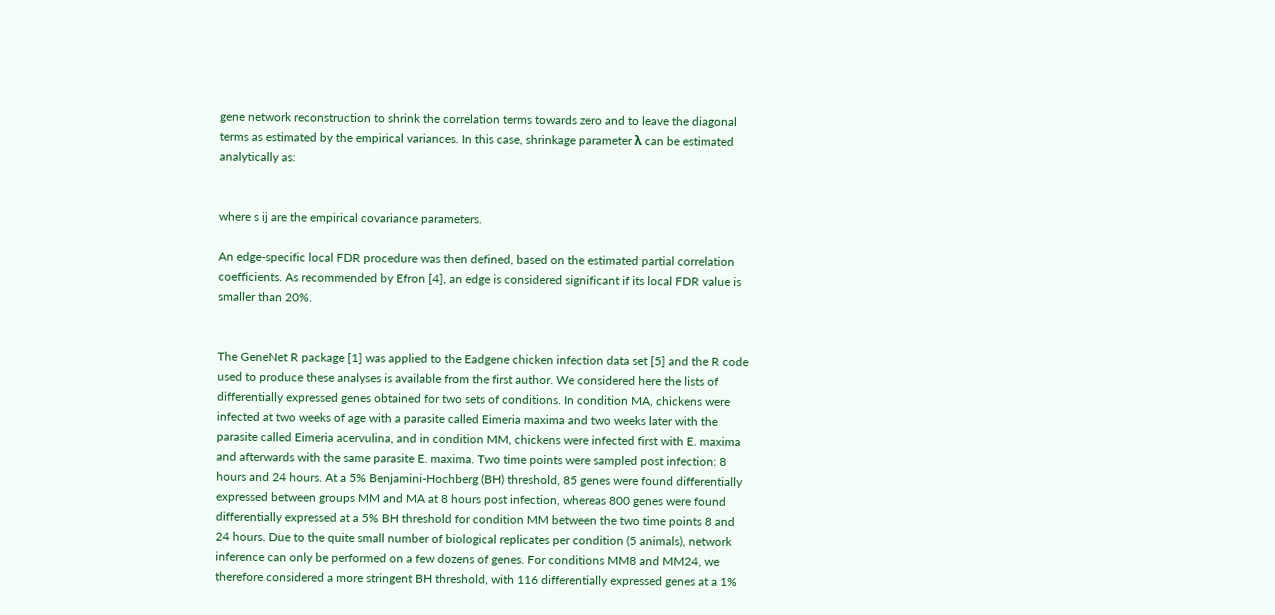gene network reconstruction to shrink the correlation terms towards zero and to leave the diagonal terms as estimated by the empirical variances. In this case, shrinkage parameter λ can be estimated analytically as:


where s ij are the empirical covariance parameters.

An edge-specific local FDR procedure was then defined, based on the estimated partial correlation coefficients. As recommended by Efron [4], an edge is considered significant if its local FDR value is smaller than 20%.


The GeneNet R package [1] was applied to the Eadgene chicken infection data set [5] and the R code used to produce these analyses is available from the first author. We considered here the lists of differentially expressed genes obtained for two sets of conditions. In condition MA, chickens were infected at two weeks of age with a parasite called Eimeria maxima and two weeks later with the parasite called Eimeria acervulina, and in condition MM, chickens were infected first with E. maxima and afterwards with the same parasite E. maxima. Two time points were sampled post infection: 8 hours and 24 hours. At a 5% Benjamini-Hochberg (BH) threshold, 85 genes were found differentially expressed between groups MM and MA at 8 hours post infection, whereas 800 genes were found differentially expressed at a 5% BH threshold for condition MM between the two time points 8 and 24 hours. Due to the quite small number of biological replicates per condition (5 animals), network inference can only be performed on a few dozens of genes. For conditions MM8 and MM24, we therefore considered a more stringent BH threshold, with 116 differentially expressed genes at a 1%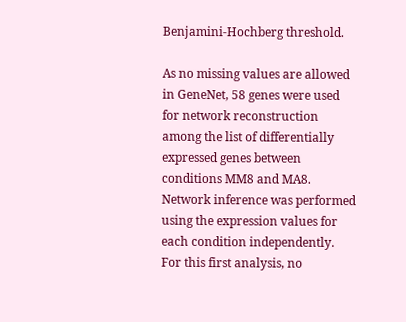Benjamini-Hochberg threshold.

As no missing values are allowed in GeneNet, 58 genes were used for network reconstruction among the list of differentially expressed genes between conditions MM8 and MA8. Network inference was performed using the expression values for each condition independently. For this first analysis, no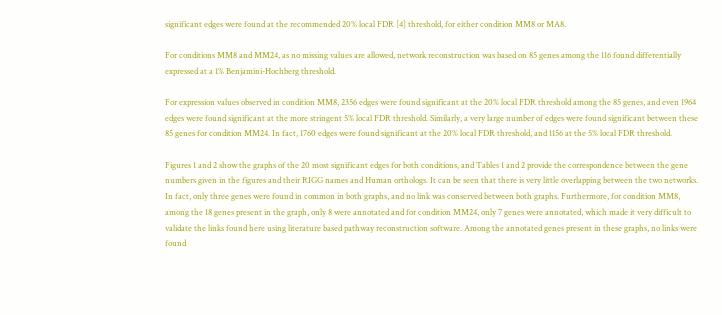significant edges were found at the recommended 20% local FDR [4] threshold, for either condition MM8 or MA8.

For conditions MM8 and MM24, as no missing values are allowed, network reconstruction was based on 85 genes among the 116 found differentially expressed at a 1% Benjamini-Hochberg threshold.

For expression values observed in condition MM8, 2356 edges were found significant at the 20% local FDR threshold among the 85 genes, and even 1964 edges were found significant at the more stringent 5% local FDR threshold. Similarly, a very large number of edges were found significant between these 85 genes for condition MM24. In fact, 1760 edges were found significant at the 20% local FDR threshold, and 1156 at the 5% local FDR threshold.

Figures 1 and 2 show the graphs of the 20 most significant edges for both conditions, and Tables 1 and 2 provide the correspondence between the gene numbers given in the figures and their RIGG names and Human orthologs. It can be seen that there is very little overlapping between the two networks. In fact, only three genes were found in common in both graphs, and no link was conserved between both graphs. Furthermore, for condition MM8, among the 18 genes present in the graph, only 8 were annotated and for condition MM24, only 7 genes were annotated, which made it very difficult to validate the links found here using literature based pathway reconstruction software. Among the annotated genes present in these graphs, no links were found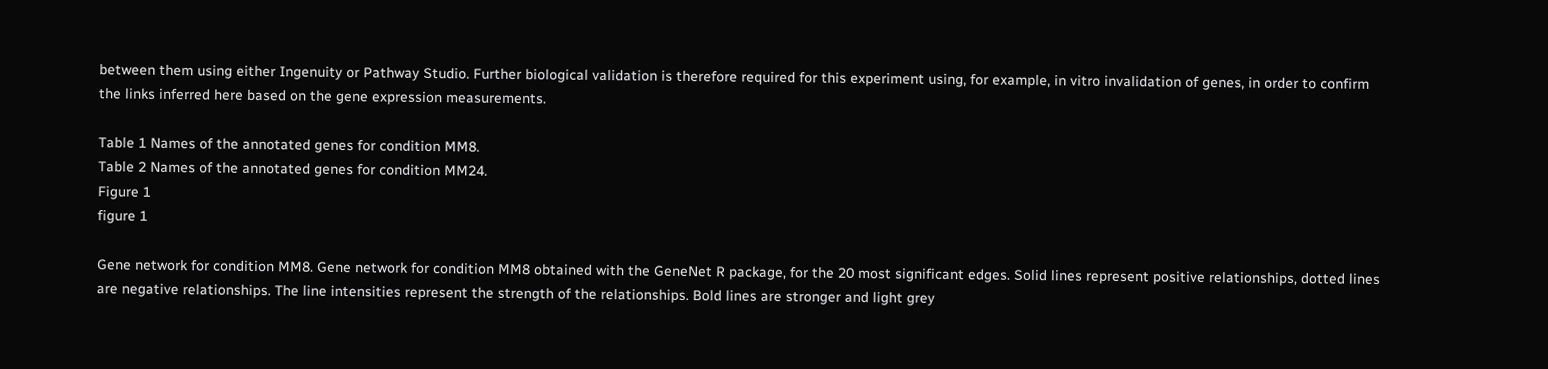between them using either Ingenuity or Pathway Studio. Further biological validation is therefore required for this experiment using, for example, in vitro invalidation of genes, in order to confirm the links inferred here based on the gene expression measurements.

Table 1 Names of the annotated genes for condition MM8.
Table 2 Names of the annotated genes for condition MM24.
Figure 1
figure 1

Gene network for condition MM8. Gene network for condition MM8 obtained with the GeneNet R package, for the 20 most significant edges. Solid lines represent positive relationships, dotted lines are negative relationships. The line intensities represent the strength of the relationships. Bold lines are stronger and light grey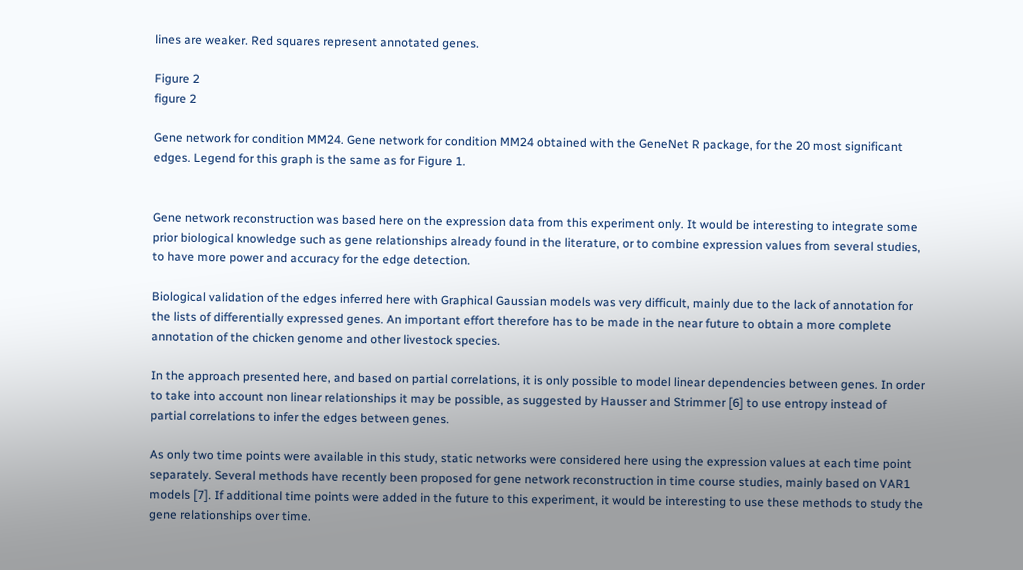lines are weaker. Red squares represent annotated genes.

Figure 2
figure 2

Gene network for condition MM24. Gene network for condition MM24 obtained with the GeneNet R package, for the 20 most significant edges. Legend for this graph is the same as for Figure 1.


Gene network reconstruction was based here on the expression data from this experiment only. It would be interesting to integrate some prior biological knowledge such as gene relationships already found in the literature, or to combine expression values from several studies, to have more power and accuracy for the edge detection.

Biological validation of the edges inferred here with Graphical Gaussian models was very difficult, mainly due to the lack of annotation for the lists of differentially expressed genes. An important effort therefore has to be made in the near future to obtain a more complete annotation of the chicken genome and other livestock species.

In the approach presented here, and based on partial correlations, it is only possible to model linear dependencies between genes. In order to take into account non linear relationships it may be possible, as suggested by Hausser and Strimmer [6] to use entropy instead of partial correlations to infer the edges between genes.

As only two time points were available in this study, static networks were considered here using the expression values at each time point separately. Several methods have recently been proposed for gene network reconstruction in time course studies, mainly based on VAR1 models [7]. If additional time points were added in the future to this experiment, it would be interesting to use these methods to study the gene relationships over time.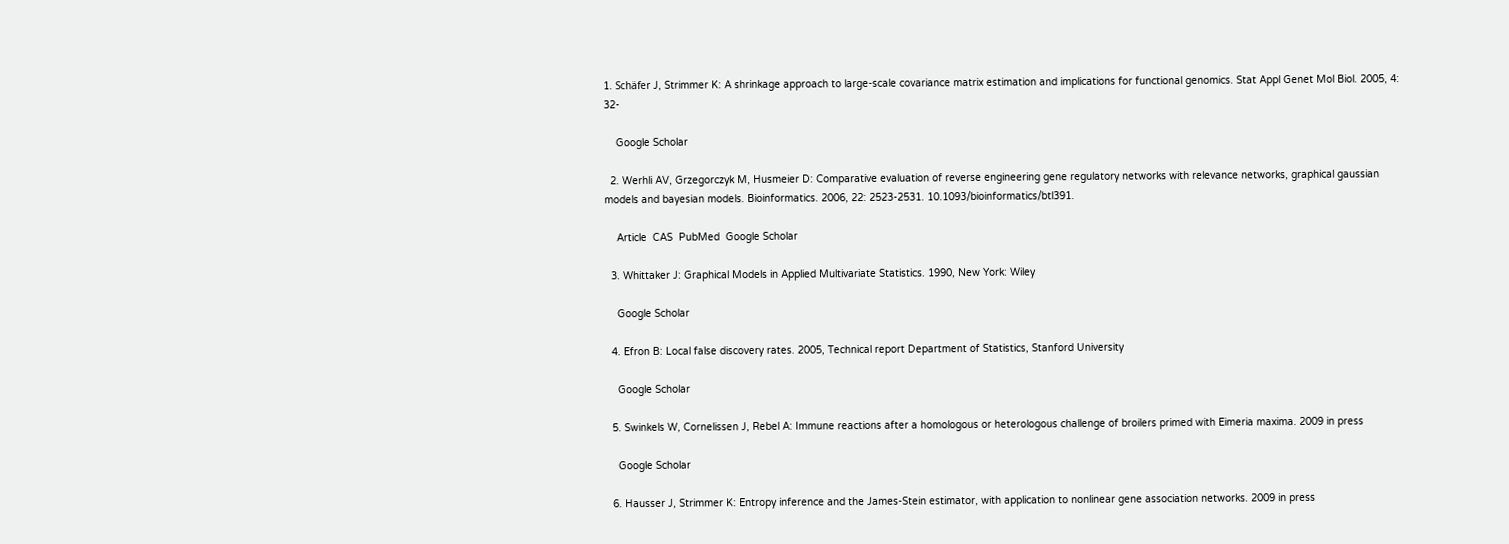1. Schäfer J, Strimmer K: A shrinkage approach to large-scale covariance matrix estimation and implications for functional genomics. Stat Appl Genet Mol Biol. 2005, 4: 32-

    Google Scholar

  2. Werhli AV, Grzegorczyk M, Husmeier D: Comparative evaluation of reverse engineering gene regulatory networks with relevance networks, graphical gaussian models and bayesian models. Bioinformatics. 2006, 22: 2523-2531. 10.1093/bioinformatics/btl391.

    Article  CAS  PubMed  Google Scholar

  3. Whittaker J: Graphical Models in Applied Multivariate Statistics. 1990, New York: Wiley

    Google Scholar

  4. Efron B: Local false discovery rates. 2005, Technical report Department of Statistics, Stanford University

    Google Scholar

  5. Swinkels W, Cornelissen J, Rebel A: Immune reactions after a homologous or heterologous challenge of broilers primed with Eimeria maxima. 2009 in press

    Google Scholar

  6. Hausser J, Strimmer K: Entropy inference and the James-Stein estimator, with application to nonlinear gene association networks. 2009 in press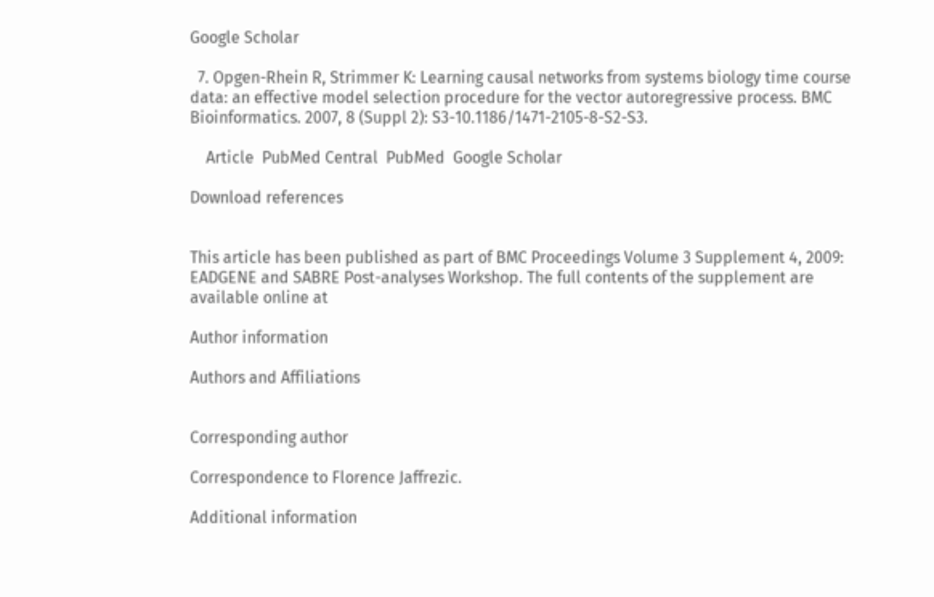Google Scholar

  7. Opgen-Rhein R, Strimmer K: Learning causal networks from systems biology time course data: an effective model selection procedure for the vector autoregressive process. BMC Bioinformatics. 2007, 8 (Suppl 2): S3-10.1186/1471-2105-8-S2-S3.

    Article  PubMed Central  PubMed  Google Scholar

Download references


This article has been published as part of BMC Proceedings Volume 3 Supplement 4, 2009: EADGENE and SABRE Post-analyses Workshop. The full contents of the supplement are available online at

Author information

Authors and Affiliations


Corresponding author

Correspondence to Florence Jaffrezic.

Additional information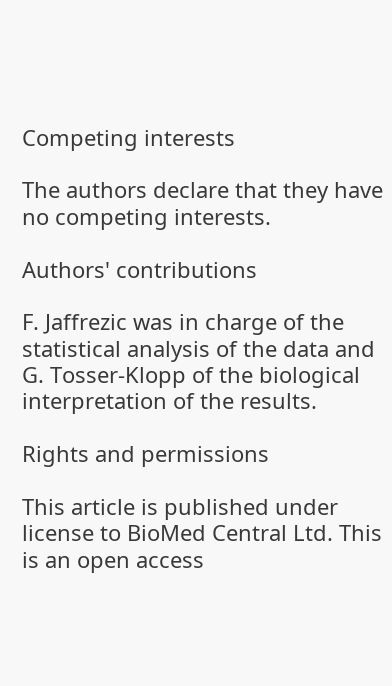Competing interests

The authors declare that they have no competing interests.

Authors' contributions

F. Jaffrezic was in charge of the statistical analysis of the data and G. Tosser-Klopp of the biological interpretation of the results.

Rights and permissions

This article is published under license to BioMed Central Ltd. This is an open access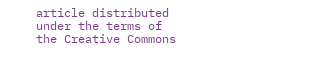article distributed under the terms of the Creative Commons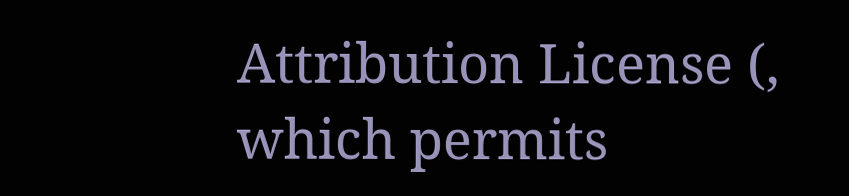Attribution License (, which permits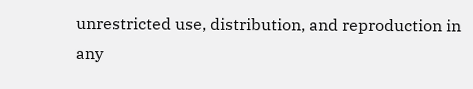unrestricted use, distribution, and reproduction in any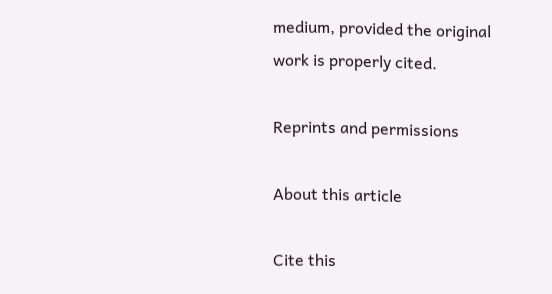medium, provided the original work is properly cited.

Reprints and permissions

About this article

Cite this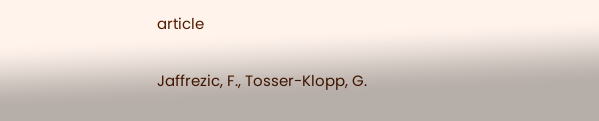article

Jaffrezic, F., Tosser-Klopp, G.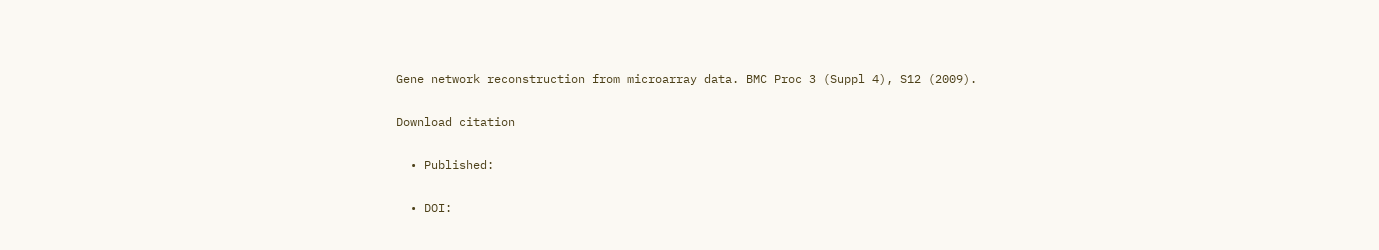Gene network reconstruction from microarray data. BMC Proc 3 (Suppl 4), S12 (2009).

Download citation

  • Published:

  • DOI: